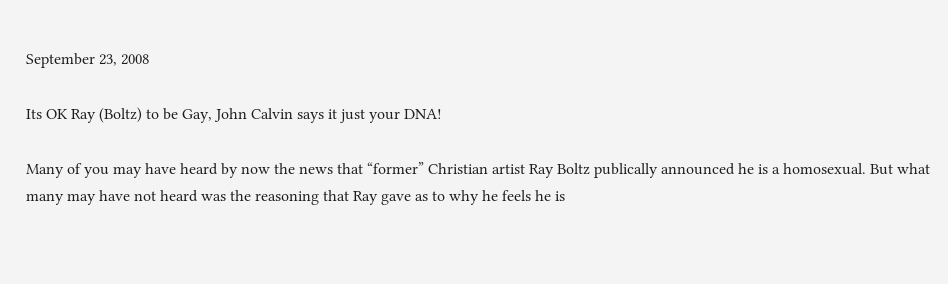September 23, 2008

Its OK Ray (Boltz) to be Gay, John Calvin says it just your DNA!

Many of you may have heard by now the news that “former” Christian artist Ray Boltz publically announced he is a homosexual. But what many may have not heard was the reasoning that Ray gave as to why he feels he is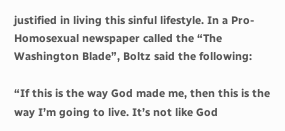justified in living this sinful lifestyle. In a Pro-Homosexual newspaper called the “The Washington Blade”, Boltz said the following:

“If this is the way God made me, then this is the way I’m going to live. It’s not like God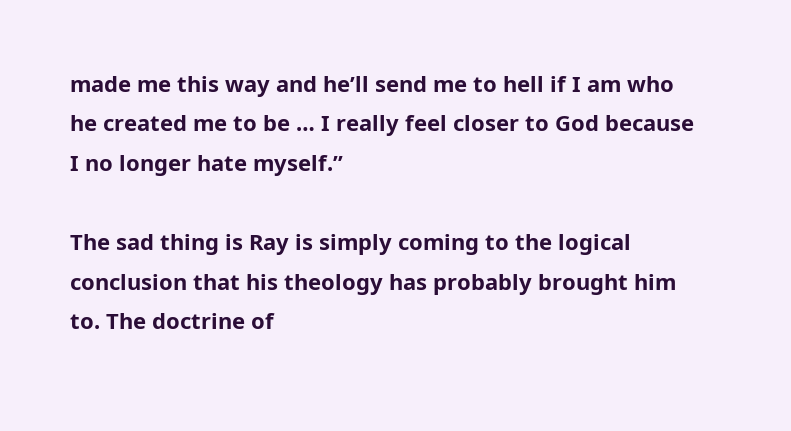made me this way and he’ll send me to hell if I am who he created me to be … I really feel closer to God because I no longer hate myself.”

The sad thing is Ray is simply coming to the logical conclusion that his theology has probably brought him to. The doctrine of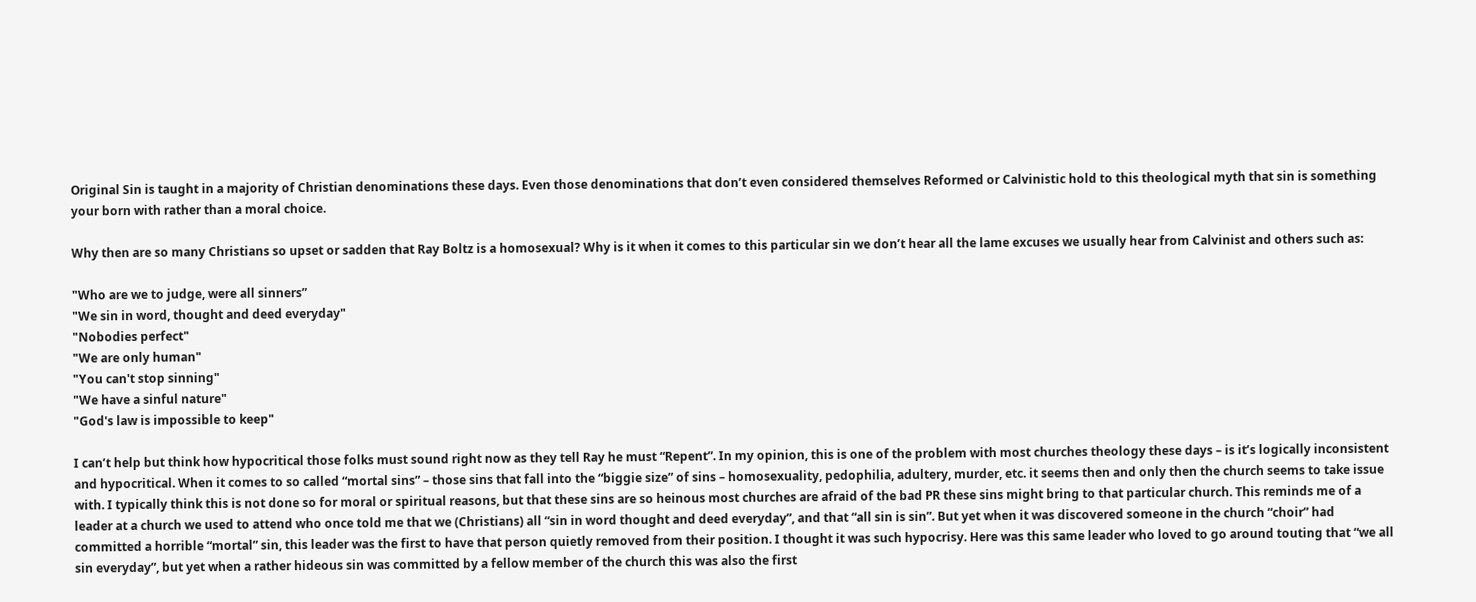Original Sin is taught in a majority of Christian denominations these days. Even those denominations that don’t even considered themselves Reformed or Calvinistic hold to this theological myth that sin is something your born with rather than a moral choice.

Why then are so many Christians so upset or sadden that Ray Boltz is a homosexual? Why is it when it comes to this particular sin we don’t hear all the lame excuses we usually hear from Calvinist and others such as:

"Who are we to judge, were all sinners”
"We sin in word, thought and deed everyday"
"Nobodies perfect"
"We are only human"
"You can't stop sinning"
"We have a sinful nature"
"God's law is impossible to keep"

I can’t help but think how hypocritical those folks must sound right now as they tell Ray he must “Repent”. In my opinion, this is one of the problem with most churches theology these days – is it’s logically inconsistent and hypocritical. When it comes to so called “mortal sins” – those sins that fall into the “biggie size” of sins – homosexuality, pedophilia, adultery, murder, etc. it seems then and only then the church seems to take issue with. I typically think this is not done so for moral or spiritual reasons, but that these sins are so heinous most churches are afraid of the bad PR these sins might bring to that particular church. This reminds me of a leader at a church we used to attend who once told me that we (Christians) all “sin in word thought and deed everyday”, and that “all sin is sin”. But yet when it was discovered someone in the church “choir” had committed a horrible “mortal” sin, this leader was the first to have that person quietly removed from their position. I thought it was such hypocrisy. Here was this same leader who loved to go around touting that “we all sin everyday”, but yet when a rather hideous sin was committed by a fellow member of the church this was also the first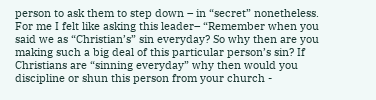person to ask them to step down – in “secret” nonetheless. For me I felt like asking this leader– “Remember when you said we as “Christian’s” sin everyday? So why then are you making such a big deal of this particular person’s sin? If Christians are “sinning everyday” why then would you discipline or shun this person from your church -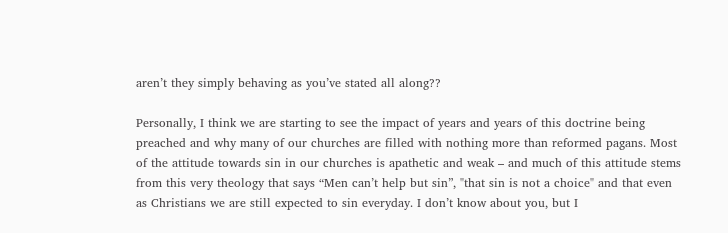aren’t they simply behaving as you’ve stated all along??

Personally, I think we are starting to see the impact of years and years of this doctrine being preached and why many of our churches are filled with nothing more than reformed pagans. Most of the attitude towards sin in our churches is apathetic and weak – and much of this attitude stems from this very theology that says “Men can’t help but sin”, "that sin is not a choice" and that even as Christians we are still expected to sin everyday. I don’t know about you, but I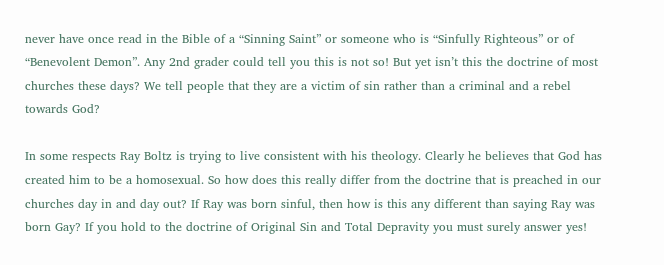never have once read in the Bible of a “Sinning Saint” or someone who is “Sinfully Righteous” or of “Benevolent Demon”. Any 2nd grader could tell you this is not so! But yet isn’t this the doctrine of most churches these days? We tell people that they are a victim of sin rather than a criminal and a rebel towards God?

In some respects Ray Boltz is trying to live consistent with his theology. Clearly he believes that God has created him to be a homosexual. So how does this really differ from the doctrine that is preached in our churches day in and day out? If Ray was born sinful, then how is this any different than saying Ray was born Gay? If you hold to the doctrine of Original Sin and Total Depravity you must surely answer yes!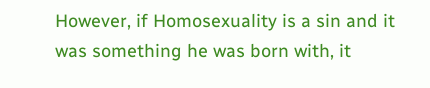However, if Homosexuality is a sin and it was something he was born with, it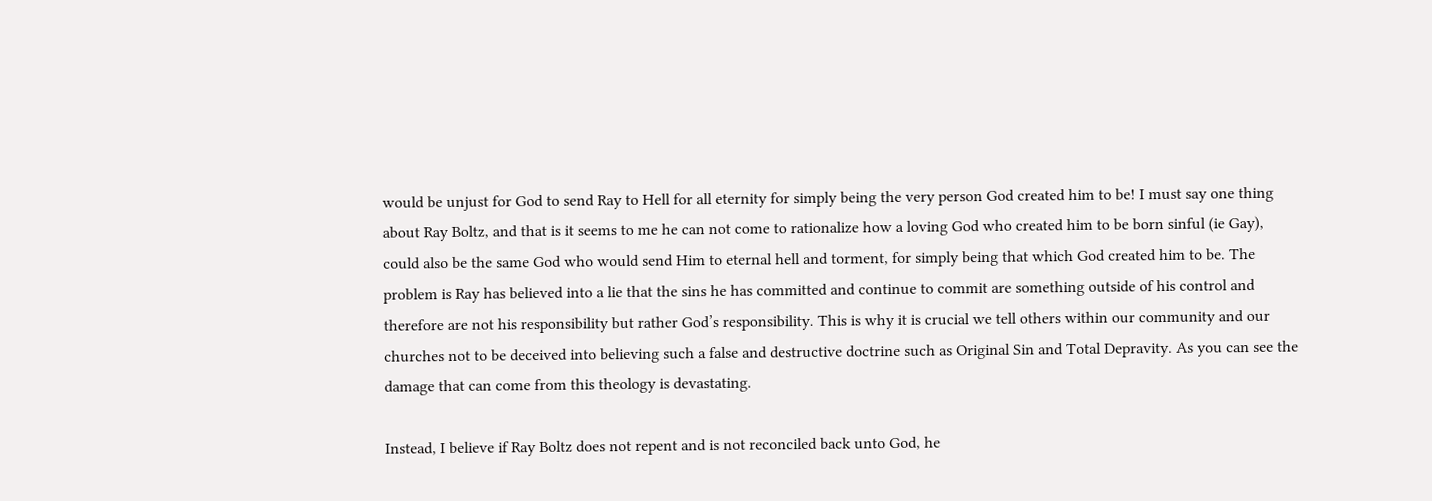would be unjust for God to send Ray to Hell for all eternity for simply being the very person God created him to be! I must say one thing about Ray Boltz, and that is it seems to me he can not come to rationalize how a loving God who created him to be born sinful (ie Gay), could also be the same God who would send Him to eternal hell and torment, for simply being that which God created him to be. The problem is Ray has believed into a lie that the sins he has committed and continue to commit are something outside of his control and therefore are not his responsibility but rather God’s responsibility. This is why it is crucial we tell others within our community and our churches not to be deceived into believing such a false and destructive doctrine such as Original Sin and Total Depravity. As you can see the damage that can come from this theology is devastating.

Instead, I believe if Ray Boltz does not repent and is not reconciled back unto God, he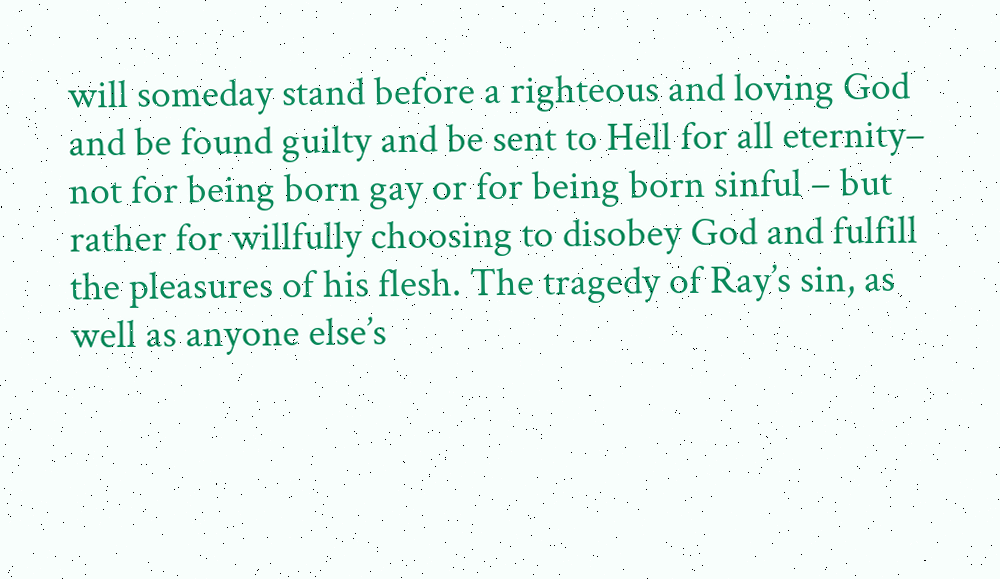will someday stand before a righteous and loving God and be found guilty and be sent to Hell for all eternity– not for being born gay or for being born sinful – but rather for willfully choosing to disobey God and fulfill the pleasures of his flesh. The tragedy of Ray’s sin, as well as anyone else’s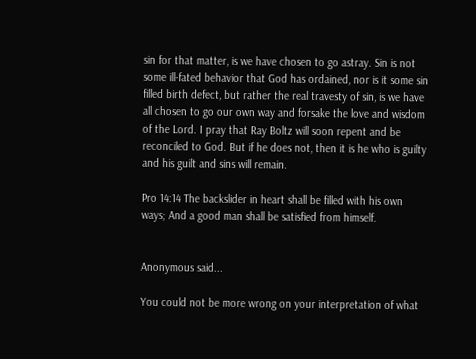sin for that matter, is we have chosen to go astray. Sin is not some ill-fated behavior that God has ordained, nor is it some sin filled birth defect, but rather the real travesty of sin, is we have all chosen to go our own way and forsake the love and wisdom of the Lord. I pray that Ray Boltz will soon repent and be reconciled to God. But if he does not, then it is he who is guilty and his guilt and sins will remain.

Pro 14:14 The backslider in heart shall be filled with his own ways; And a good man shall be satisfied from himself.


Anonymous said...

You could not be more wrong on your interpretation of what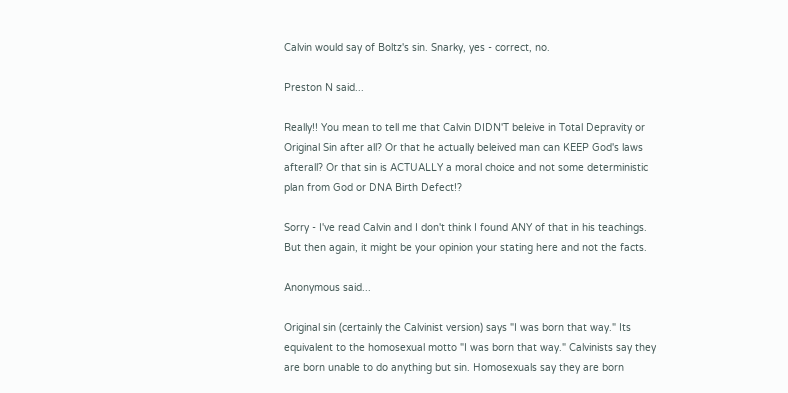Calvin would say of Boltz's sin. Snarky, yes - correct, no.

Preston N said...

Really!! You mean to tell me that Calvin DIDN'T beleive in Total Depravity or Original Sin after all? Or that he actually beleived man can KEEP God's laws afterall? Or that sin is ACTUALLY a moral choice and not some deterministic plan from God or DNA Birth Defect!?

Sorry - I've read Calvin and I don't think I found ANY of that in his teachings. But then again, it might be your opinion your stating here and not the facts.

Anonymous said...

Original sin (certainly the Calvinist version) says "I was born that way." Its equivalent to the homosexual motto "I was born that way." Calvinists say they are born unable to do anything but sin. Homosexuals say they are born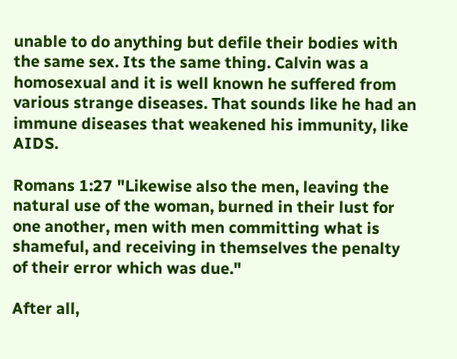unable to do anything but defile their bodies with the same sex. Its the same thing. Calvin was a homosexual and it is well known he suffered from various strange diseases. That sounds like he had an immune diseases that weakened his immunity, like AIDS.

Romans 1:27 "Likewise also the men, leaving the natural use of the woman, burned in their lust for one another, men with men committing what is shameful, and receiving in themselves the penalty of their error which was due."

After all,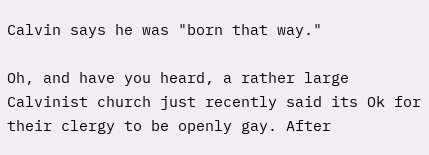Calvin says he was "born that way."

Oh, and have you heard, a rather large Calvinist church just recently said its Ok for their clergy to be openly gay. After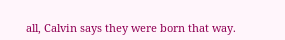all, Calvin says they were born that way.